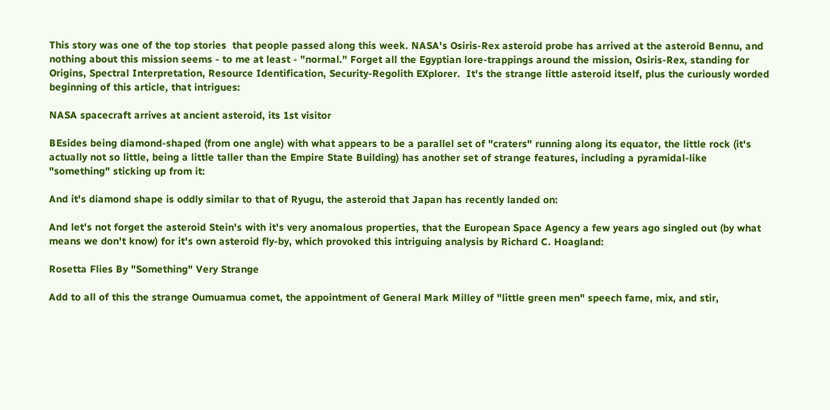This story was one of the top stories  that people passed along this week. NASA's Osiris-Rex asteroid probe has arrived at the asteroid Bennu, and nothing about this mission seems - to me at least - "normal." Forget all the Egyptian lore-trappings around the mission, Osiris-Rex, standing for Origins, Spectral Interpretation, Resource Identification, Security-Regolith EXplorer.  It's the strange little asteroid itself, plus the curiously worded beginning of this article, that intrigues:

NASA spacecraft arrives at ancient asteroid, its 1st visitor

BEsides being diamond-shaped (from one angle) with what appears to be a parallel set of "craters" running along its equator, the little rock (it's actually not so little, being a little taller than the Empire State Building) has another set of strange features, including a pyramidal-like "something" sticking up from it:

And it's diamond shape is oddly similar to that of Ryugu, the asteroid that Japan has recently landed on:

And let's not forget the asteroid Stein's with it's very anomalous properties, that the European Space Agency a few years ago singled out (by what means we don't know) for it's own asteroid fly-by, which provoked this intriguing analysis by Richard C. Hoagland:

Rosetta Flies By "Something" Very Strange

Add to all of this the strange Oumuamua comet, the appointment of General Mark Milley of "little green men" speech fame, mix, and stir,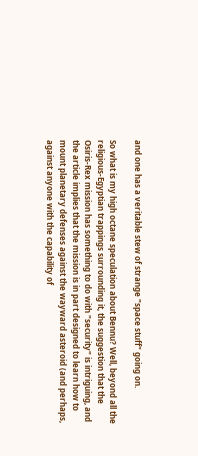and one has a veritable stew of strange "space stuff" going on.

So what is my high octane speculation about Bennu? Well, beyond all the religious-Egyptian trappings surrounding it, the suggestion that the Osiris-Rex mission has something to do with "security" is intriguing, and the article implies that the mission is in part designed to learn how to mount planetary defenses against the wayward asteroid (and perhaps, against anyone with the capability of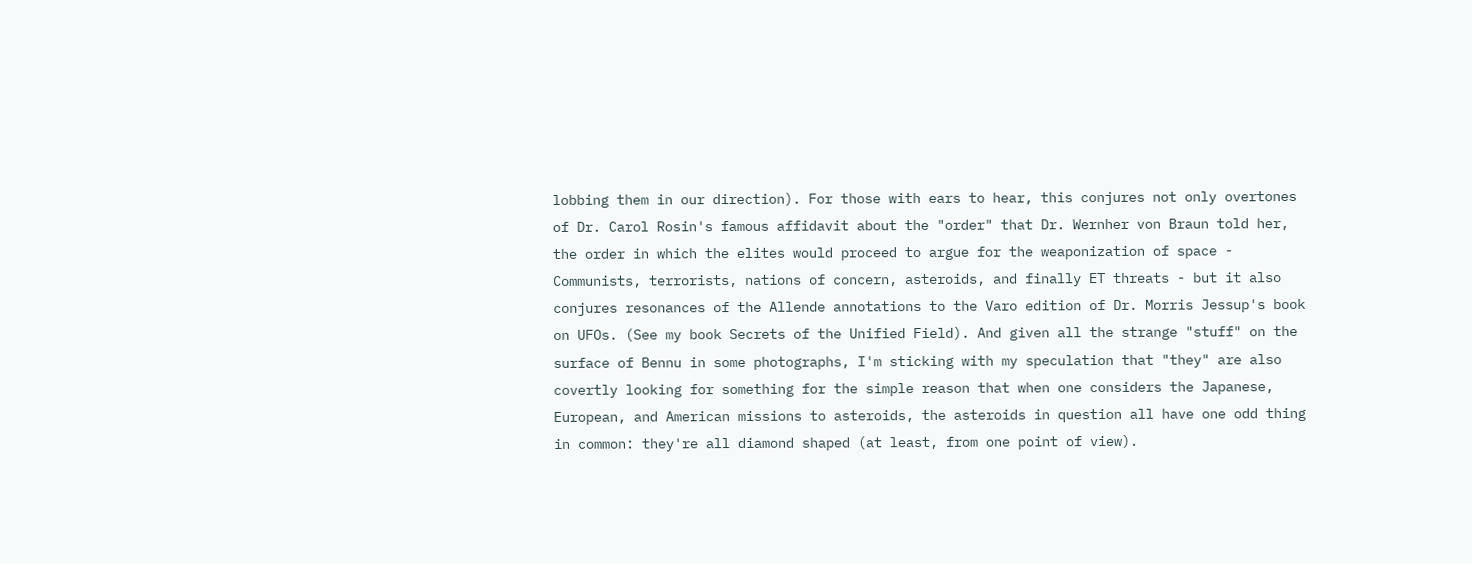lobbing them in our direction). For those with ears to hear, this conjures not only overtones of Dr. Carol Rosin's famous affidavit about the "order" that Dr. Wernher von Braun told her, the order in which the elites would proceed to argue for the weaponization of space - Communists, terrorists, nations of concern, asteroids, and finally ET threats - but it also conjures resonances of the Allende annotations to the Varo edition of Dr. Morris Jessup's book on UFOs. (See my book Secrets of the Unified Field). And given all the strange "stuff" on the surface of Bennu in some photographs, I'm sticking with my speculation that "they" are also covertly looking for something for the simple reason that when one considers the Japanese, European, and American missions to asteroids, the asteroids in question all have one odd thing in common: they're all diamond shaped (at least, from one point of view).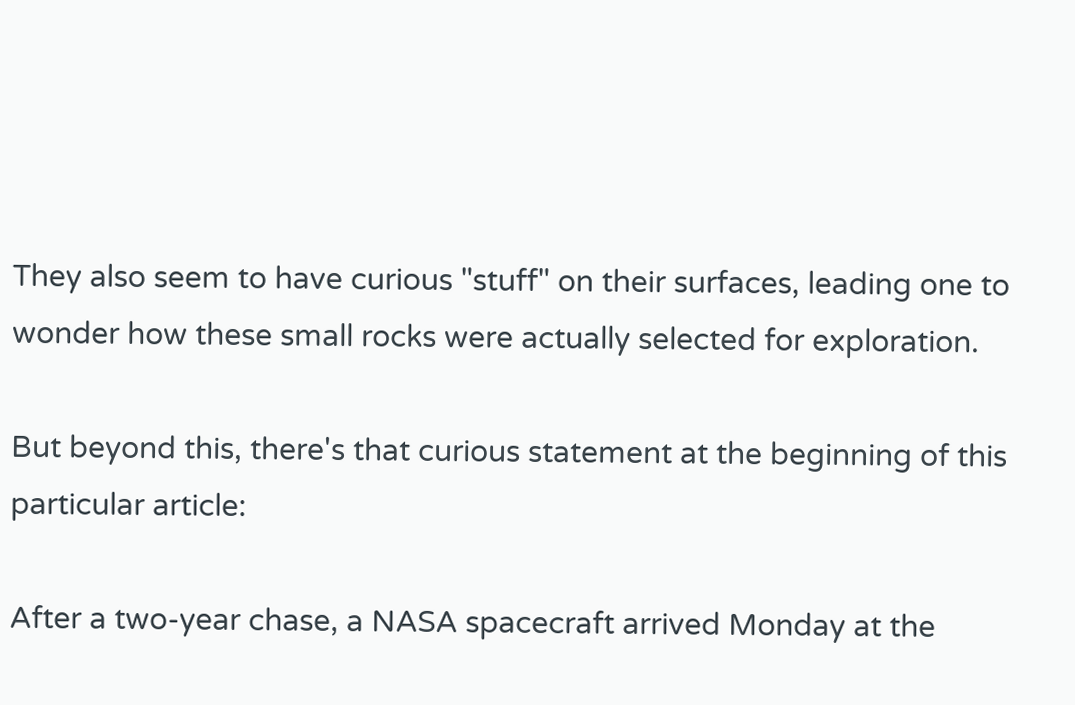They also seem to have curious "stuff" on their surfaces, leading one to wonder how these small rocks were actually selected for exploration.

But beyond this, there's that curious statement at the beginning of this particular article:

After a two-year chase, a NASA spacecraft arrived Monday at the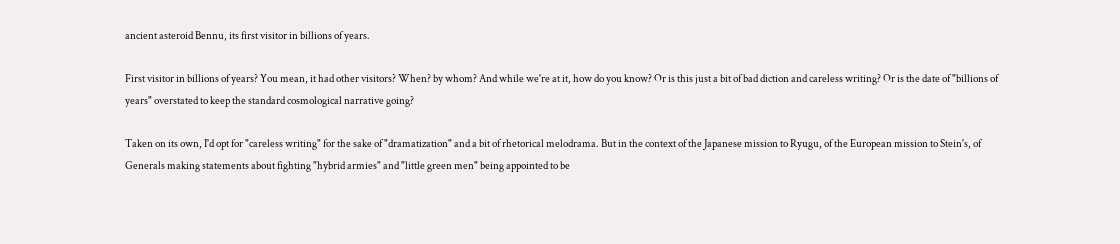ancient asteroid Bennu, its first visitor in billions of years.

First visitor in billions of years? You mean, it had other visitors? When? by whom? And while we're at it, how do you know? Or is this just a bit of bad diction and careless writing? Or is the date of "billions of years" overstated to keep the standard cosmological narrative going?

Taken on its own, I'd opt for "careless writing" for the sake of "dramatization" and a bit of rhetorical melodrama. But in the context of the Japanese mission to Ryugu, of the European mission to Stein's, of Generals making statements about fighting "hybrid armies" and "little green men" being appointed to be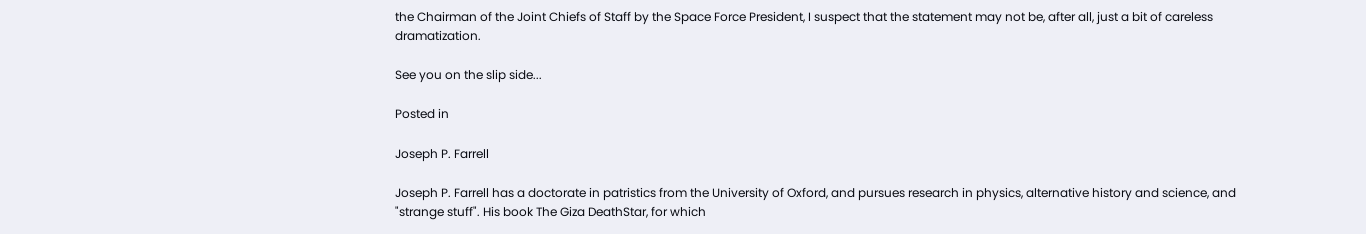the Chairman of the Joint Chiefs of Staff by the Space Force President, I suspect that the statement may not be, after all, just a bit of careless dramatization.

See you on the slip side...

Posted in

Joseph P. Farrell

Joseph P. Farrell has a doctorate in patristics from the University of Oxford, and pursues research in physics, alternative history and science, and "strange stuff". His book The Giza DeathStar, for which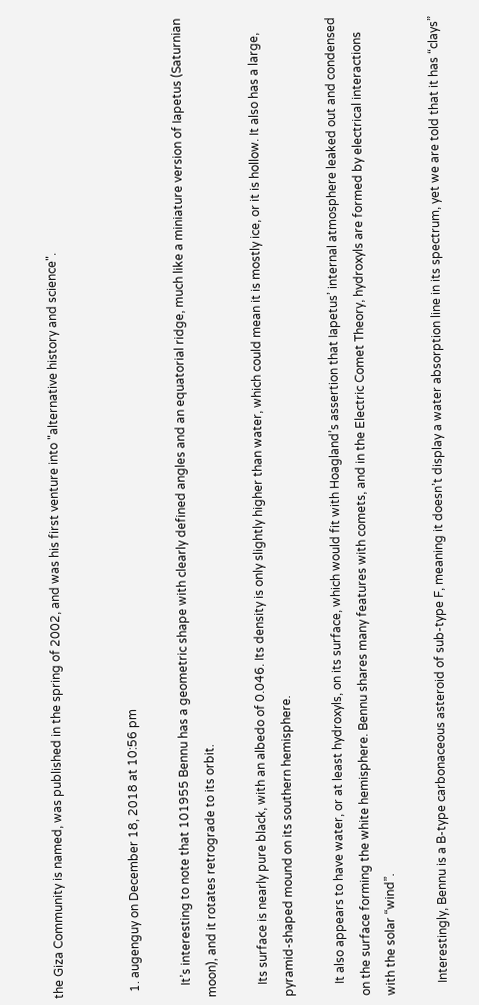the Giza Community is named, was published in the spring of 2002, and was his first venture into "alternative history and science".


  1. augenguy on December 18, 2018 at 10:56 pm

    It’s interesting to note that 101955 Bennu has a geometric shape with clearly defined angles and an equatorial ridge, much like a miniature version of Iapetus (Saturnian moon), and it rotates retrograde to its orbit.

    Its surface is nearly pure black, with an albedo of 0.046. Its density is only slightly higher than water, which could mean it is mostly ice, or it is hollow. It also has a large, pyramid-shaped mound on its southern hemisphere.

    It also appears to have water, or at least hydroxyls, on its surface, which would fit with Hoagland’s assertion that Iapetus’ internal atmosphere leaked out and condensed on the surface forming the white hemisphere. Bennu shares many features with comets, and in the Electric Comet Theory, hydroxyls are formed by electrical interactions with the solar “wind”.

    Interestingly, Bennu is a B-type carbonaceous asteroid of sub-type F, meaning it doesn’t display a water absorption line in its spectrum, yet we are told that it has “clays”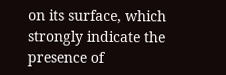on its surface, which strongly indicate the presence of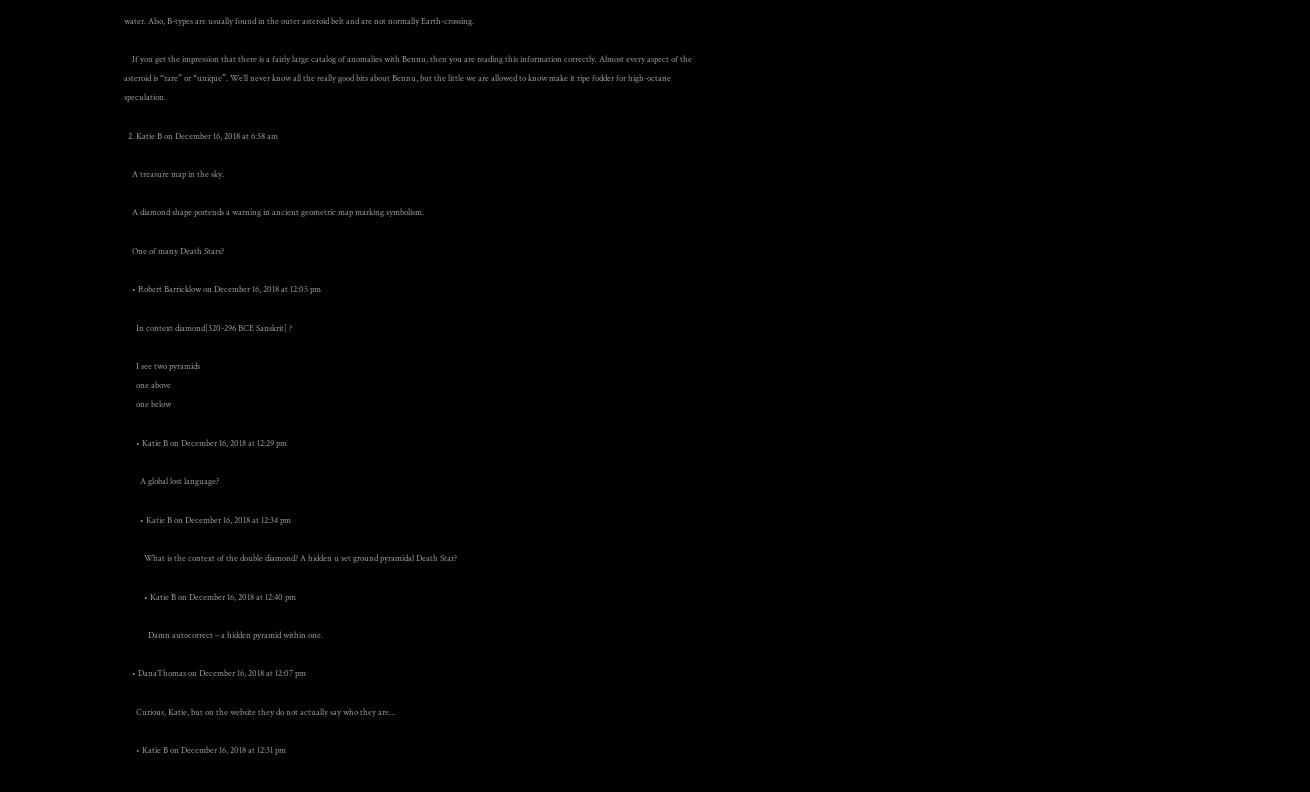water. Also, B-types are usually found in the outer asteroid belt and are not normally Earth-crossing.

    If you get the impression that there is a fairly large catalog of anomalies with Bennu, then you are reading this information correctly. Almost every aspect of the asteroid is “rare” or “unique”. We’ll never know all the really good bits about Bennu, but the little we are allowed to know make it ripe fodder for high-octane speculation.

  2. Katie B on December 16, 2018 at 6:38 am

    A treasure map in the sky.

    A diamond shape portends a warning in ancient geometric map marking symbolism.

    One of many Death Stars?

    • Robert Barricklow on December 16, 2018 at 12:05 pm

      In context diamond[320-296 BCE Sanskrit] ?

      I see two pyramids
      one above
      one below

      • Katie B on December 16, 2018 at 12:29 pm

        A global lost language?

        • Katie B on December 16, 2018 at 12:34 pm

          What is the context of the double diamond? A hidden u set ground pyramidal Death Star?

          • Katie B on December 16, 2018 at 12:40 pm

            Damn autocorrect – a hidden pyramid within one.

    • DanaThomas on December 16, 2018 at 12:07 pm

      Curious, Katie, but on the website they do not actually say who they are…

      • Katie B on December 16, 2018 at 12:31 pm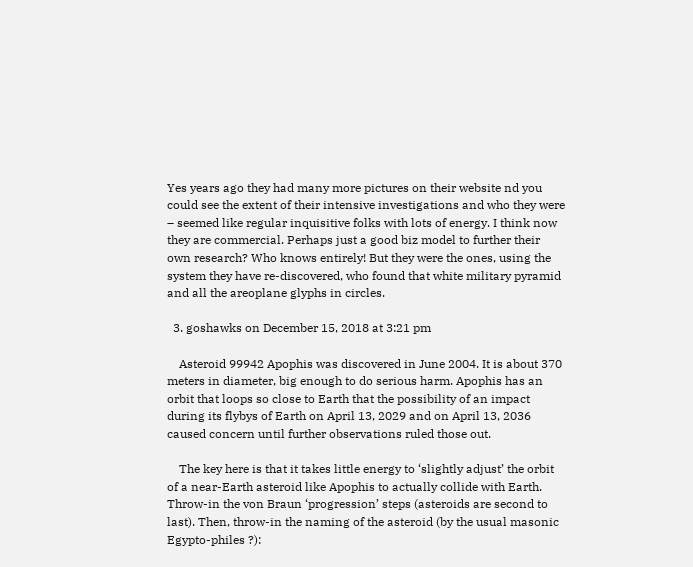Yes years ago they had many more pictures on their website nd you could see the extent of their intensive investigations and who they were – seemed like regular inquisitive folks with lots of energy. I think now they are commercial. Perhaps just a good biz model to further their own research? Who knows entirely! But they were the ones, using the system they have re-discovered, who found that white military pyramid and all the areoplane glyphs in circles.

  3. goshawks on December 15, 2018 at 3:21 pm

    Asteroid 99942 Apophis was discovered in June 2004. It is about 370 meters in diameter, big enough to do serious harm. Apophis has an orbit that loops so close to Earth that the possibility of an impact during its flybys of Earth on April 13, 2029 and on April 13, 2036 caused concern until further observations ruled those out.

    The key here is that it takes little energy to ‘slightly adjust’ the orbit of a near-Earth asteroid like Apophis to actually collide with Earth. Throw-in the von Braun ‘progression’ steps (asteroids are second to last). Then, throw-in the naming of the asteroid (by the usual masonic Egypto-philes ?):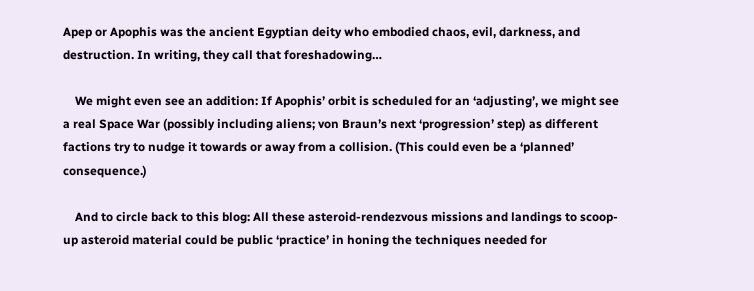Apep or Apophis was the ancient Egyptian deity who embodied chaos, evil, darkness, and destruction. In writing, they call that foreshadowing…

    We might even see an addition: If Apophis’ orbit is scheduled for an ‘adjusting’, we might see a real Space War (possibly including aliens; von Braun’s next ‘progression’ step) as different factions try to nudge it towards or away from a collision. (This could even be a ‘planned’ consequence.)

    And to circle back to this blog: All these asteroid-rendezvous missions and landings to scoop-up asteroid material could be public ‘practice’ in honing the techniques needed for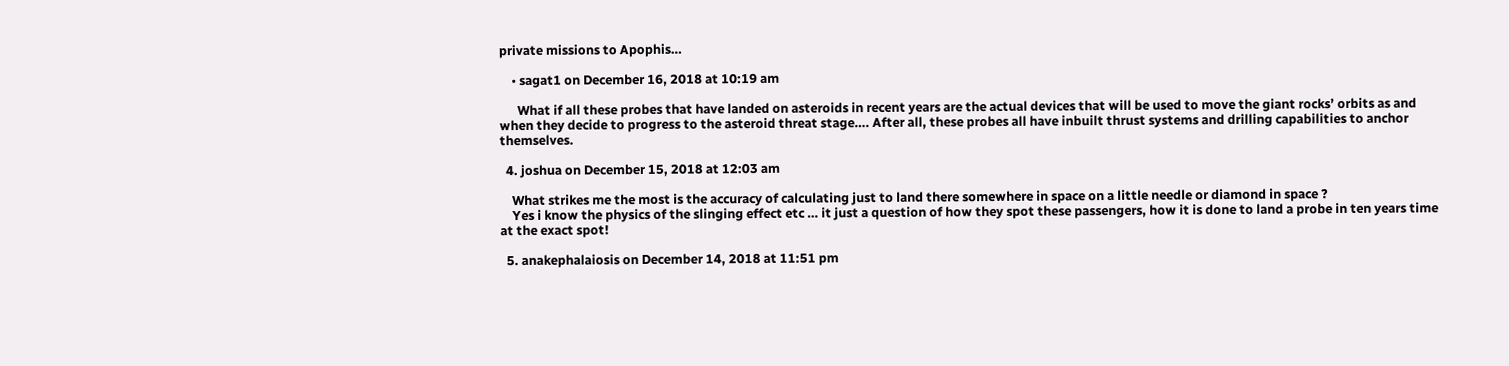private missions to Apophis…

    • sagat1 on December 16, 2018 at 10:19 am

      What if all these probes that have landed on asteroids in recent years are the actual devices that will be used to move the giant rocks’ orbits as and when they decide to progress to the asteroid threat stage…. After all, these probes all have inbuilt thrust systems and drilling capabilities to anchor themselves.

  4. joshua on December 15, 2018 at 12:03 am

    What strikes me the most is the accuracy of calculating just to land there somewhere in space on a little needle or diamond in space ?
    Yes i know the physics of the slinging effect etc … it just a question of how they spot these passengers, how it is done to land a probe in ten years time at the exact spot!

  5. anakephalaiosis on December 14, 2018 at 11:51 pm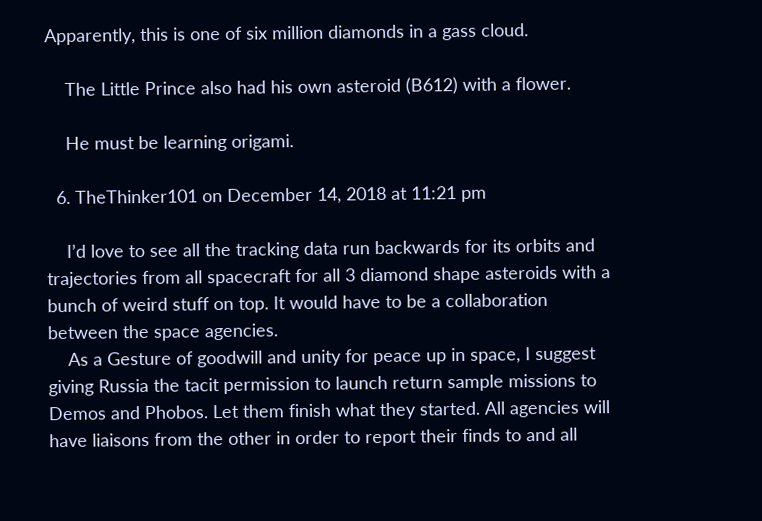Apparently, this is one of six million diamonds in a gass cloud.

    The Little Prince also had his own asteroid (B612) with a flower.

    He must be learning origami.

  6. TheThinker101 on December 14, 2018 at 11:21 pm

    I’d love to see all the tracking data run backwards for its orbits and trajectories from all spacecraft for all 3 diamond shape asteroids with a bunch of weird stuff on top. It would have to be a collaboration between the space agencies.
    As a Gesture of goodwill and unity for peace up in space, I suggest giving Russia the tacit permission to launch return sample missions to Demos and Phobos. Let them finish what they started. All agencies will have liaisons from the other in order to report their finds to and all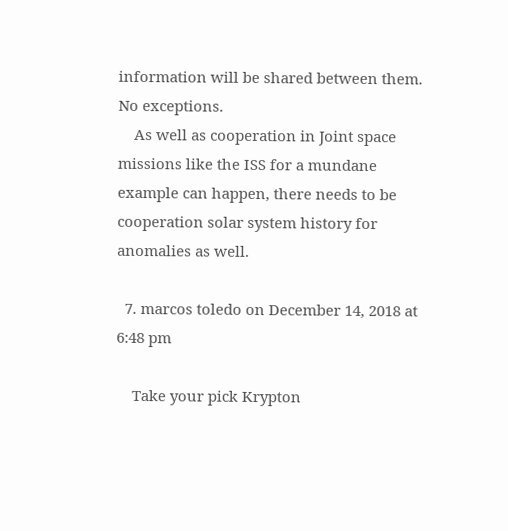information will be shared between them. No exceptions.
    As well as cooperation in Joint space missions like the ISS for a mundane example can happen, there needs to be cooperation solar system history for anomalies as well.

  7. marcos toledo on December 14, 2018 at 6:48 pm

    Take your pick Krypton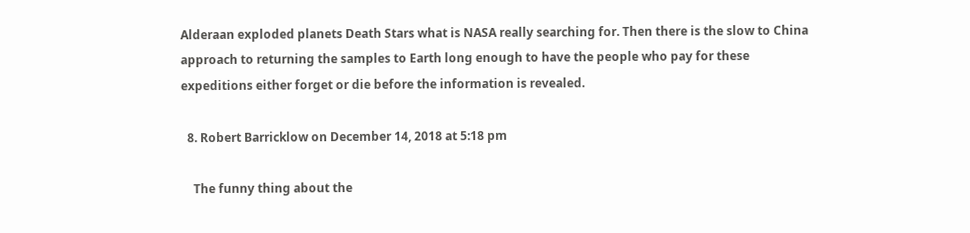Alderaan exploded planets Death Stars what is NASA really searching for. Then there is the slow to China approach to returning the samples to Earth long enough to have the people who pay for these expeditions either forget or die before the information is revealed.

  8. Robert Barricklow on December 14, 2018 at 5:18 pm

    The funny thing about the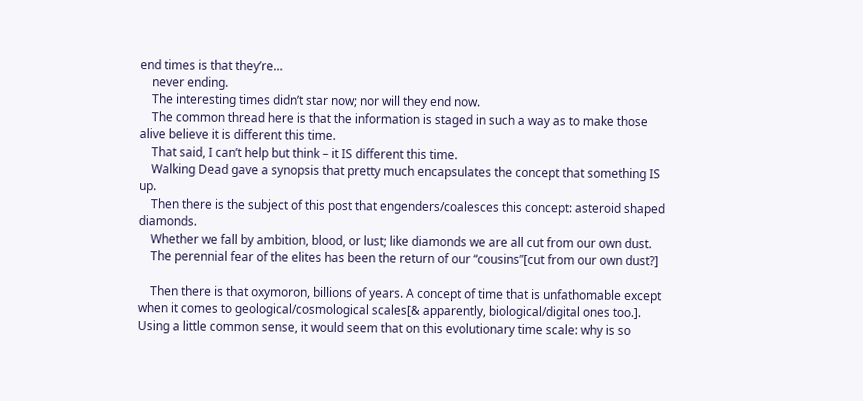end times is that they’re…
    never ending.
    The interesting times didn’t star now; nor will they end now.
    The common thread here is that the information is staged in such a way as to make those alive believe it is different this time.
    That said, I can’t help but think – it IS different this time.
    Walking Dead gave a synopsis that pretty much encapsulates the concept that something IS up.
    Then there is the subject of this post that engenders/coalesces this concept: asteroid shaped diamonds.
    Whether we fall by ambition, blood, or lust; like diamonds we are all cut from our own dust.
    The perennial fear of the elites has been the return of our “cousins”[cut from our own dust?]

    Then there is that oxymoron, billions of years. A concept of time that is unfathomable except when it comes to geological/cosmological scales[& apparently, biological/digital ones too.]. Using a little common sense, it would seem that on this evolutionary time scale: why is so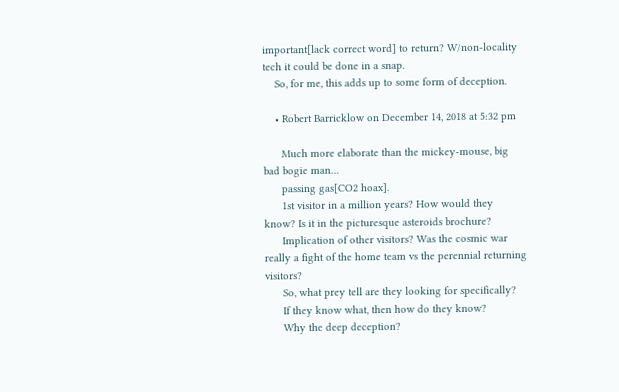important[lack correct word] to return? W/non-locality tech it could be done in a snap.
    So, for me, this adds up to some form of deception.

    • Robert Barricklow on December 14, 2018 at 5:32 pm

      Much more elaborate than the mickey-mouse, big bad bogie man…
      passing gas[CO2 hoax].
      1st visitor in a million years? How would they know? Is it in the picturesque asteroids brochure?
      Implication of other visitors? Was the cosmic war really a fight of the home team vs the perennial returning visitors?
      So, what prey tell are they looking for specifically?
      If they know what, then how do they know?
      Why the deep deception?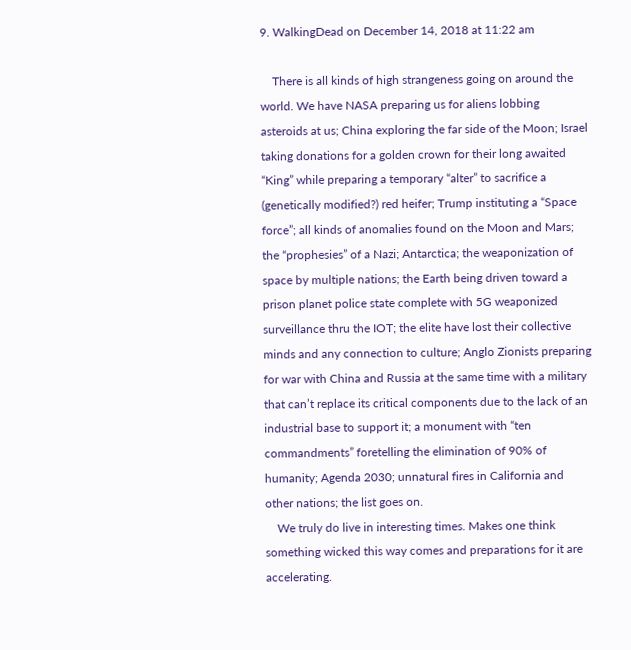9. WalkingDead on December 14, 2018 at 11:22 am

    There is all kinds of high strangeness going on around the world. We have NASA preparing us for aliens lobbing asteroids at us; China exploring the far side of the Moon; Israel taking donations for a golden crown for their long awaited “King” while preparing a temporary “alter” to sacrifice a (genetically modified?) red heifer; Trump instituting a “Space force”; all kinds of anomalies found on the Moon and Mars; the “prophesies” of a Nazi; Antarctica; the weaponization of space by multiple nations; the Earth being driven toward a prison planet police state complete with 5G weaponized surveillance thru the IOT; the elite have lost their collective minds and any connection to culture; Anglo Zionists preparing for war with China and Russia at the same time with a military that can’t replace its critical components due to the lack of an industrial base to support it; a monument with “ten commandments” foretelling the elimination of 90% of humanity; Agenda 2030; unnatural fires in California and other nations; the list goes on.
    We truly do live in interesting times. Makes one think something wicked this way comes and preparations for it are accelerating.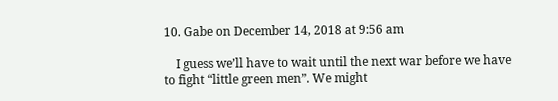10. Gabe on December 14, 2018 at 9:56 am

    I guess we’ll have to wait until the next war before we have to fight “little green men”. We might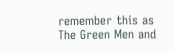remember this as The Green Men and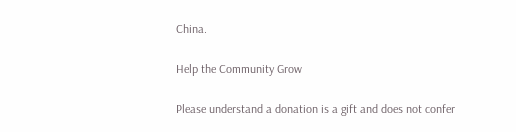China.

Help the Community Grow

Please understand a donation is a gift and does not confer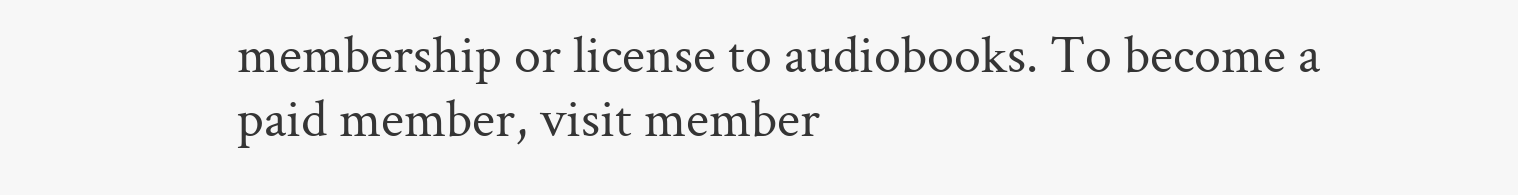membership or license to audiobooks. To become a paid member, visit member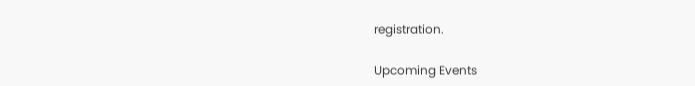registration.

Upcoming Events